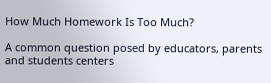How Much Homework Is Too Much?

A common question posed by educators, parents and students centers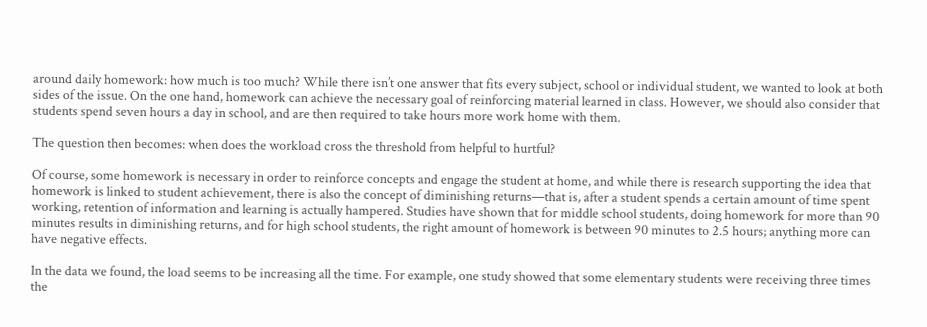around daily homework: how much is too much? While there isn’t one answer that fits every subject, school or individual student, we wanted to look at both sides of the issue. On the one hand, homework can achieve the necessary goal of reinforcing material learned in class. However, we should also consider that students spend seven hours a day in school, and are then required to take hours more work home with them.

The question then becomes: when does the workload cross the threshold from helpful to hurtful?

Of course, some homework is necessary in order to reinforce concepts and engage the student at home, and while there is research supporting the idea that homework is linked to student achievement, there is also the concept of diminishing returns—that is, after a student spends a certain amount of time spent working, retention of information and learning is actually hampered. Studies have shown that for middle school students, doing homework for more than 90 minutes results in diminishing returns, and for high school students, the right amount of homework is between 90 minutes to 2.5 hours; anything more can have negative effects.

In the data we found, the load seems to be increasing all the time. For example, one study showed that some elementary students were receiving three times the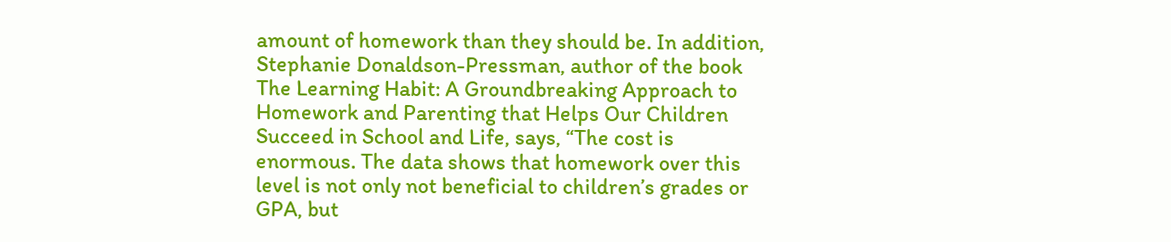amount of homework than they should be. In addition, Stephanie Donaldson-Pressman, author of the book The Learning Habit: A Groundbreaking Approach to Homework and Parenting that Helps Our Children Succeed in School and Life, says, “The cost is enormous. The data shows that homework over this level is not only not beneficial to children’s grades or GPA, but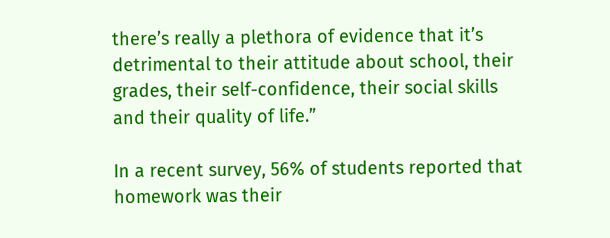there’s really a plethora of evidence that it’s detrimental to their attitude about school, their grades, their self-confidence, their social skills and their quality of life.”

In a recent survey, 56% of students reported that homework was their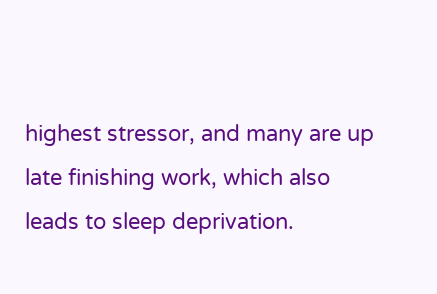highest stressor, and many are up late finishing work, which also leads to sleep deprivation.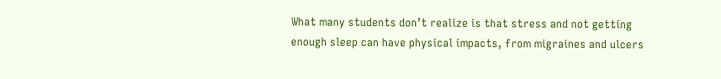What many students don’t realize is that stress and not getting enough sleep can have physical impacts, from migraines and ulcers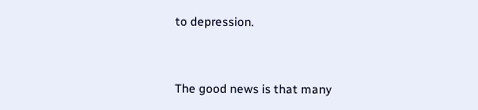to depression.


The good news is that many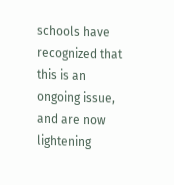schools have recognized that this is an ongoing issue, and are now lightening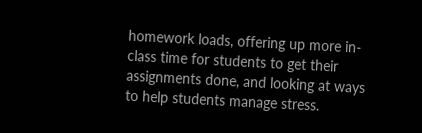homework loads, offering up more in-class time for students to get their assignments done, and looking at ways to help students manage stress.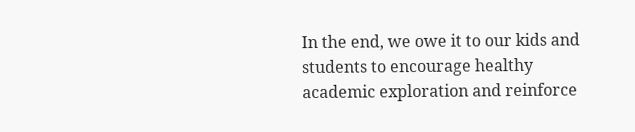In the end, we owe it to our kids and students to encourage healthy academic exploration and reinforce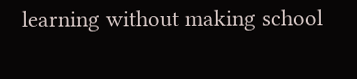learning without making school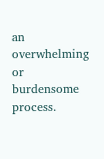an overwhelming or burdensome process.